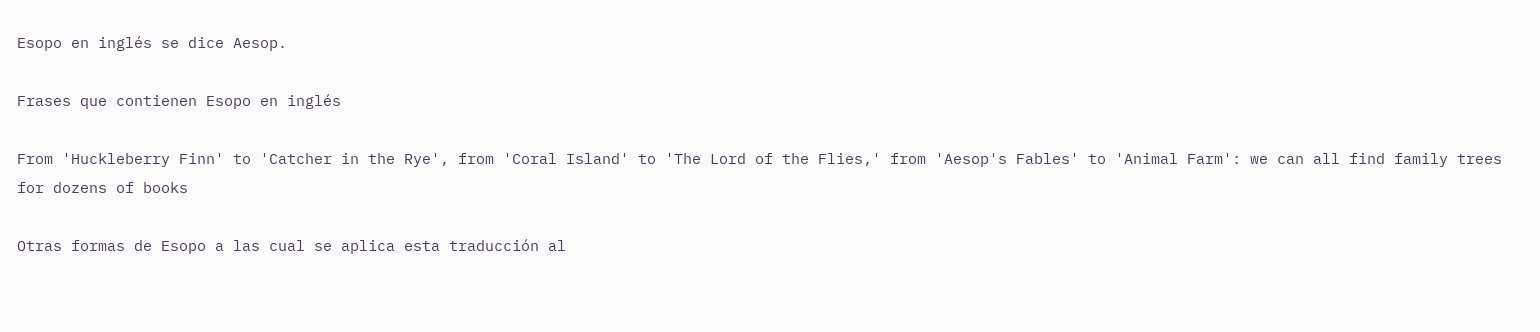Esopo en inglés se dice Aesop.

Frases que contienen Esopo en inglés

From 'Huckleberry Finn' to 'Catcher in the Rye', from 'Coral Island' to 'The Lord of the Flies,' from 'Aesop's Fables' to 'Animal Farm': we can all find family trees for dozens of books

Otras formas de Esopo a las cual se aplica esta traducción al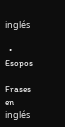inglés

  • Esopos

Frases en inglés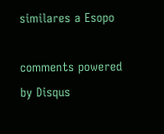similares a Esopo

comments powered by Disqus